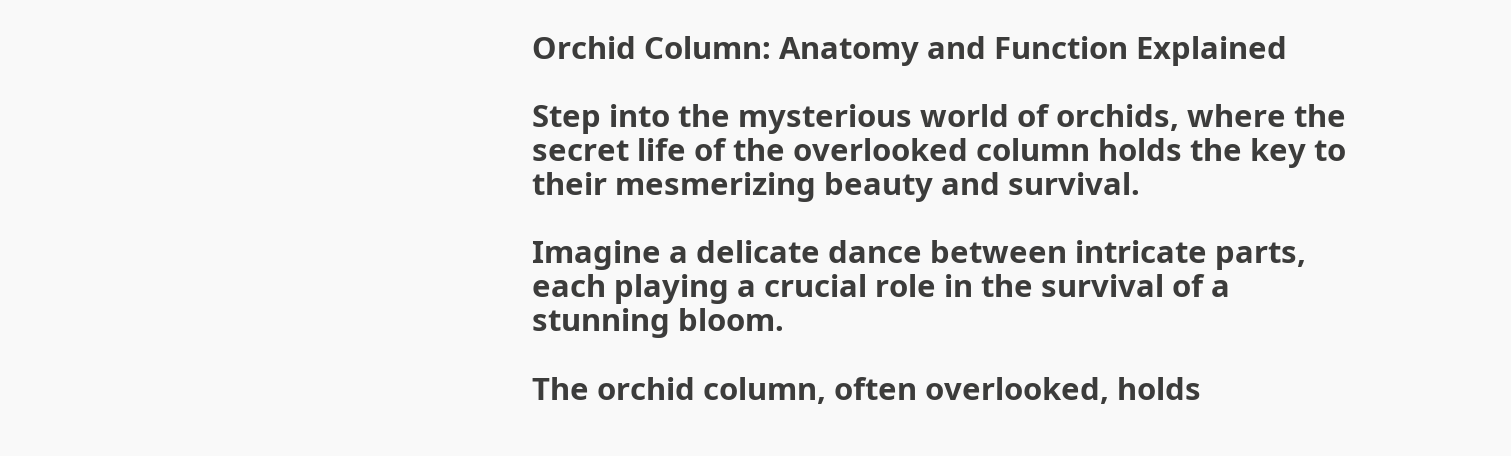Orchid Column: Anatomy and Function Explained

Step into the mysterious world of orchids, where the secret life of the overlooked column holds the key to their mesmerizing beauty and survival.

Imagine a delicate dance between intricate parts, each playing a crucial role in the survival of a stunning bloom.

The orchid column, often overlooked, holds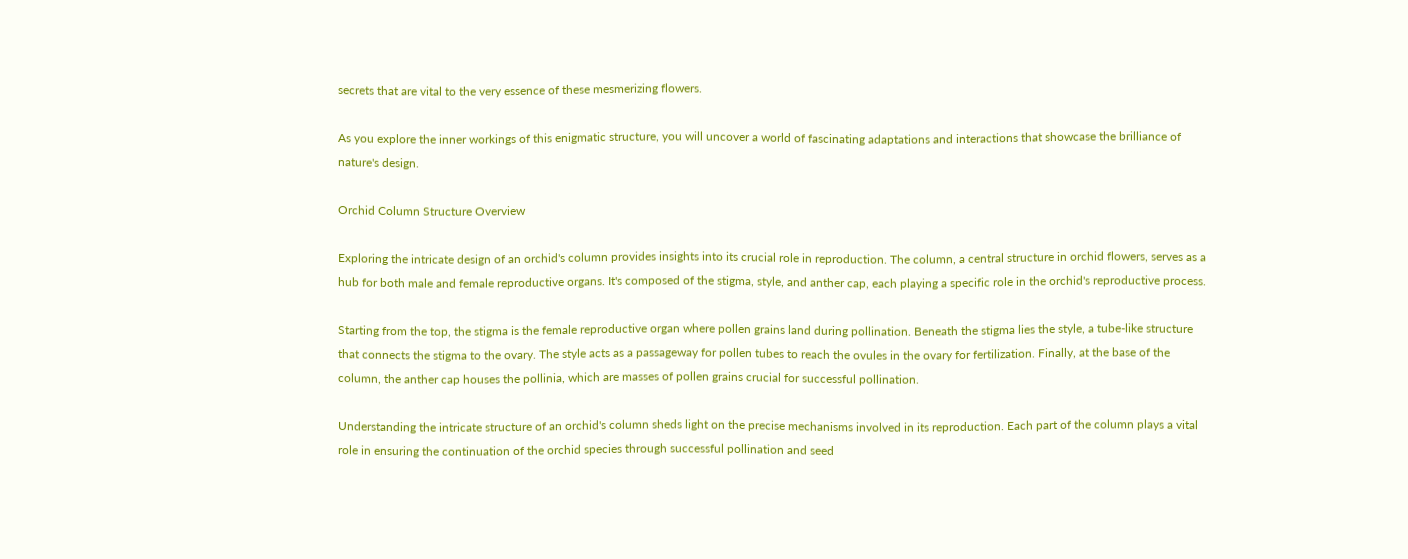secrets that are vital to the very essence of these mesmerizing flowers.

As you explore the inner workings of this enigmatic structure, you will uncover a world of fascinating adaptations and interactions that showcase the brilliance of nature's design.

Orchid Column Structure Overview

Exploring the intricate design of an orchid's column provides insights into its crucial role in reproduction. The column, a central structure in orchid flowers, serves as a hub for both male and female reproductive organs. It's composed of the stigma, style, and anther cap, each playing a specific role in the orchid's reproductive process.

Starting from the top, the stigma is the female reproductive organ where pollen grains land during pollination. Beneath the stigma lies the style, a tube-like structure that connects the stigma to the ovary. The style acts as a passageway for pollen tubes to reach the ovules in the ovary for fertilization. Finally, at the base of the column, the anther cap houses the pollinia, which are masses of pollen grains crucial for successful pollination.

Understanding the intricate structure of an orchid's column sheds light on the precise mechanisms involved in its reproduction. Each part of the column plays a vital role in ensuring the continuation of the orchid species through successful pollination and seed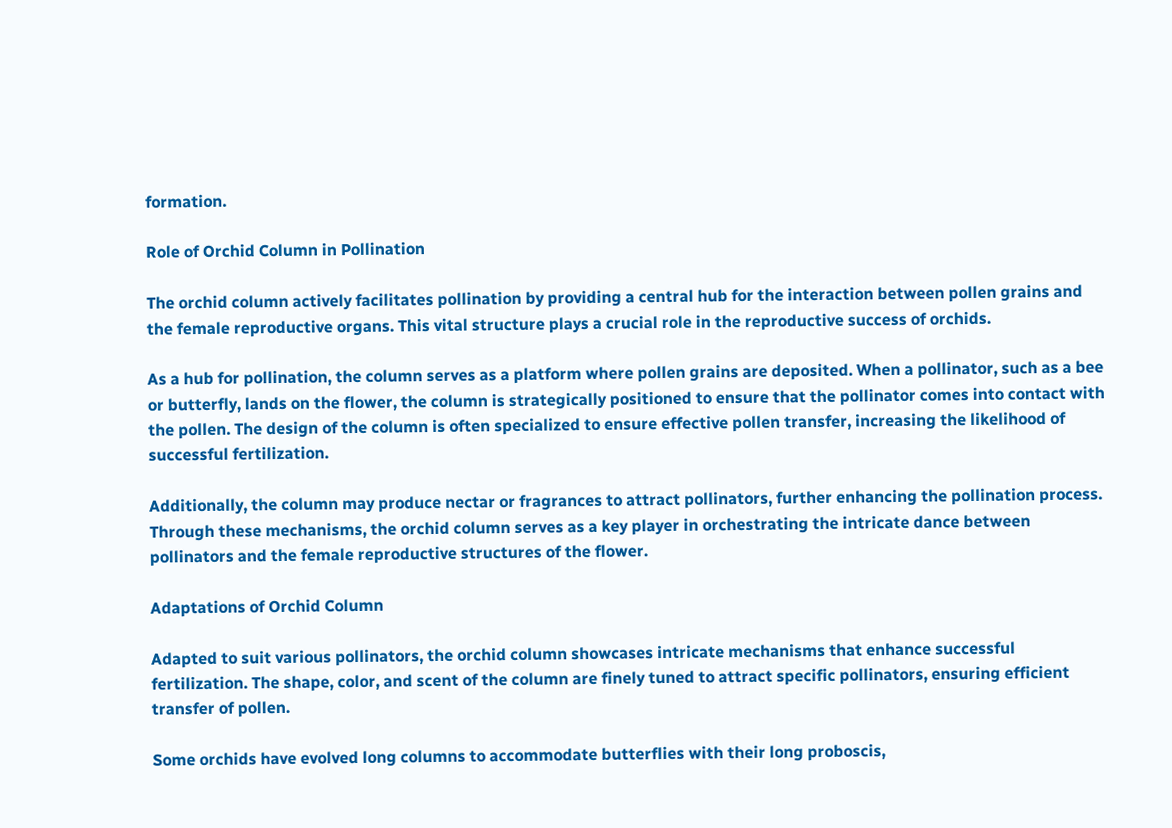formation.

Role of Orchid Column in Pollination

The orchid column actively facilitates pollination by providing a central hub for the interaction between pollen grains and the female reproductive organs. This vital structure plays a crucial role in the reproductive success of orchids.

As a hub for pollination, the column serves as a platform where pollen grains are deposited. When a pollinator, such as a bee or butterfly, lands on the flower, the column is strategically positioned to ensure that the pollinator comes into contact with the pollen. The design of the column is often specialized to ensure effective pollen transfer, increasing the likelihood of successful fertilization.

Additionally, the column may produce nectar or fragrances to attract pollinators, further enhancing the pollination process. Through these mechanisms, the orchid column serves as a key player in orchestrating the intricate dance between pollinators and the female reproductive structures of the flower.

Adaptations of Orchid Column

Adapted to suit various pollinators, the orchid column showcases intricate mechanisms that enhance successful fertilization. The shape, color, and scent of the column are finely tuned to attract specific pollinators, ensuring efficient transfer of pollen.

Some orchids have evolved long columns to accommodate butterflies with their long proboscis,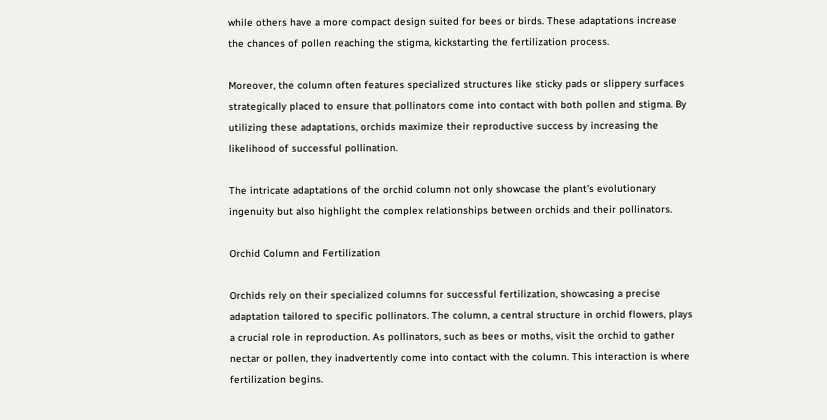while others have a more compact design suited for bees or birds. These adaptations increase the chances of pollen reaching the stigma, kickstarting the fertilization process.

Moreover, the column often features specialized structures like sticky pads or slippery surfaces strategically placed to ensure that pollinators come into contact with both pollen and stigma. By utilizing these adaptations, orchids maximize their reproductive success by increasing the likelihood of successful pollination.

The intricate adaptations of the orchid column not only showcase the plant's evolutionary ingenuity but also highlight the complex relationships between orchids and their pollinators.

Orchid Column and Fertilization

Orchids rely on their specialized columns for successful fertilization, showcasing a precise adaptation tailored to specific pollinators. The column, a central structure in orchid flowers, plays a crucial role in reproduction. As pollinators, such as bees or moths, visit the orchid to gather nectar or pollen, they inadvertently come into contact with the column. This interaction is where fertilization begins.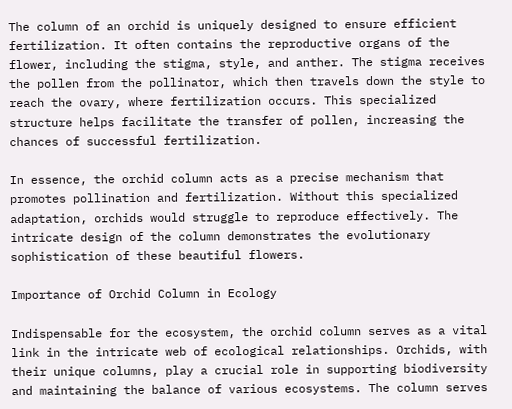The column of an orchid is uniquely designed to ensure efficient fertilization. It often contains the reproductive organs of the flower, including the stigma, style, and anther. The stigma receives the pollen from the pollinator, which then travels down the style to reach the ovary, where fertilization occurs. This specialized structure helps facilitate the transfer of pollen, increasing the chances of successful fertilization.

In essence, the orchid column acts as a precise mechanism that promotes pollination and fertilization. Without this specialized adaptation, orchids would struggle to reproduce effectively. The intricate design of the column demonstrates the evolutionary sophistication of these beautiful flowers.

Importance of Orchid Column in Ecology

Indispensable for the ecosystem, the orchid column serves as a vital link in the intricate web of ecological relationships. Orchids, with their unique columns, play a crucial role in supporting biodiversity and maintaining the balance of various ecosystems. The column serves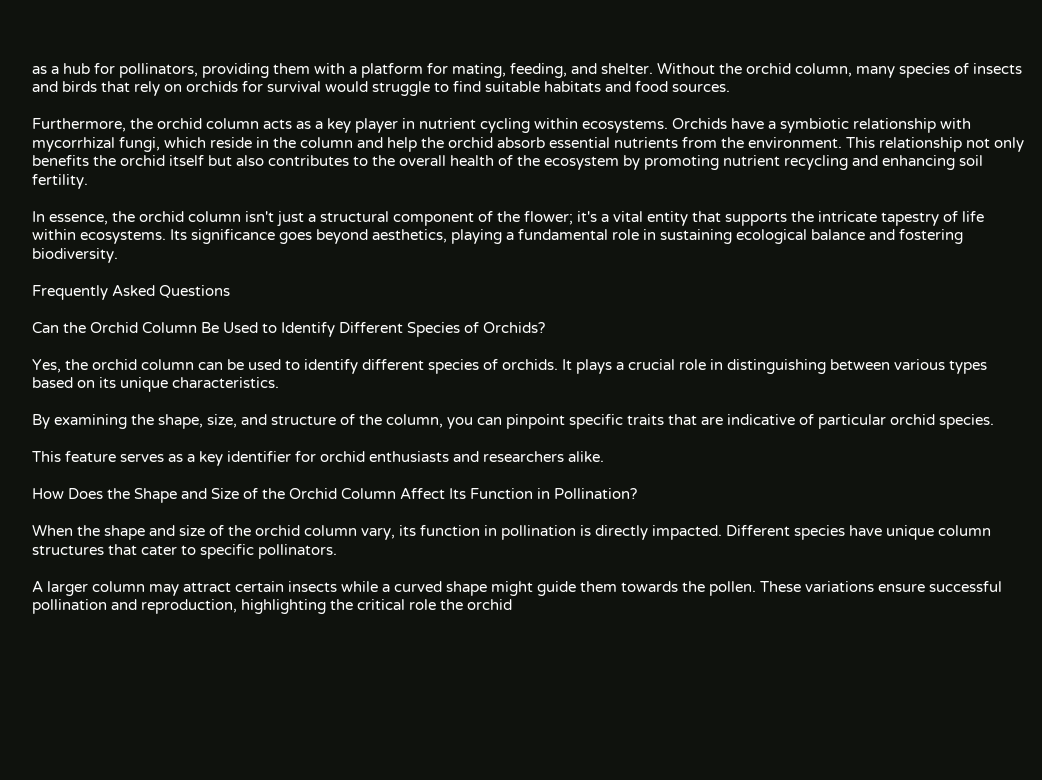as a hub for pollinators, providing them with a platform for mating, feeding, and shelter. Without the orchid column, many species of insects and birds that rely on orchids for survival would struggle to find suitable habitats and food sources.

Furthermore, the orchid column acts as a key player in nutrient cycling within ecosystems. Orchids have a symbiotic relationship with mycorrhizal fungi, which reside in the column and help the orchid absorb essential nutrients from the environment. This relationship not only benefits the orchid itself but also contributes to the overall health of the ecosystem by promoting nutrient recycling and enhancing soil fertility.

In essence, the orchid column isn't just a structural component of the flower; it's a vital entity that supports the intricate tapestry of life within ecosystems. Its significance goes beyond aesthetics, playing a fundamental role in sustaining ecological balance and fostering biodiversity.

Frequently Asked Questions

Can the Orchid Column Be Used to Identify Different Species of Orchids?

Yes, the orchid column can be used to identify different species of orchids. It plays a crucial role in distinguishing between various types based on its unique characteristics.

By examining the shape, size, and structure of the column, you can pinpoint specific traits that are indicative of particular orchid species.

This feature serves as a key identifier for orchid enthusiasts and researchers alike.

How Does the Shape and Size of the Orchid Column Affect Its Function in Pollination?

When the shape and size of the orchid column vary, its function in pollination is directly impacted. Different species have unique column structures that cater to specific pollinators.

A larger column may attract certain insects while a curved shape might guide them towards the pollen. These variations ensure successful pollination and reproduction, highlighting the critical role the orchid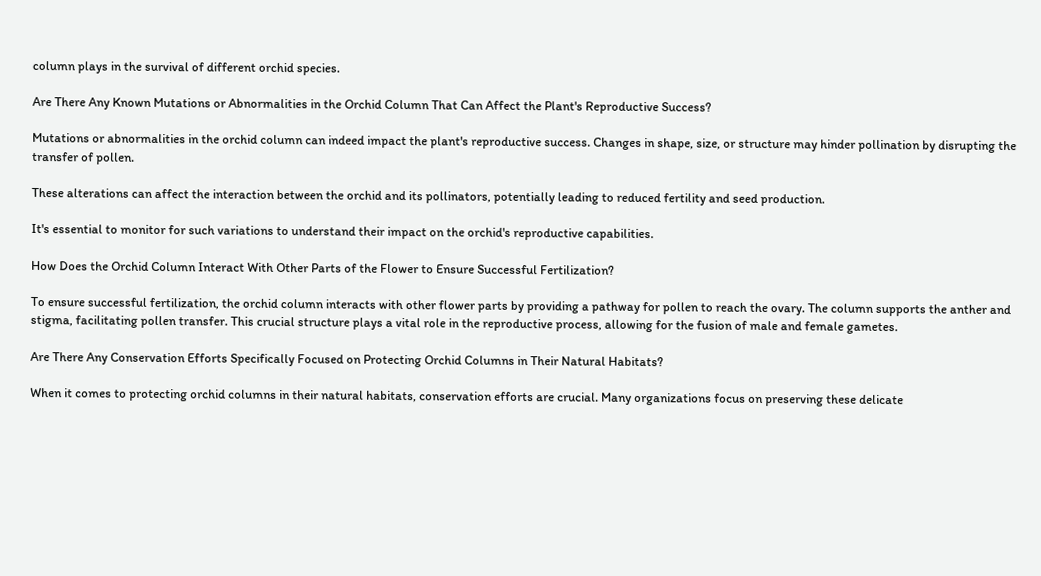column plays in the survival of different orchid species.

Are There Any Known Mutations or Abnormalities in the Orchid Column That Can Affect the Plant's Reproductive Success?

Mutations or abnormalities in the orchid column can indeed impact the plant's reproductive success. Changes in shape, size, or structure may hinder pollination by disrupting the transfer of pollen.

These alterations can affect the interaction between the orchid and its pollinators, potentially leading to reduced fertility and seed production.

It's essential to monitor for such variations to understand their impact on the orchid's reproductive capabilities.

How Does the Orchid Column Interact With Other Parts of the Flower to Ensure Successful Fertilization?

To ensure successful fertilization, the orchid column interacts with other flower parts by providing a pathway for pollen to reach the ovary. The column supports the anther and stigma, facilitating pollen transfer. This crucial structure plays a vital role in the reproductive process, allowing for the fusion of male and female gametes.

Are There Any Conservation Efforts Specifically Focused on Protecting Orchid Columns in Their Natural Habitats?

When it comes to protecting orchid columns in their natural habitats, conservation efforts are crucial. Many organizations focus on preserving these delicate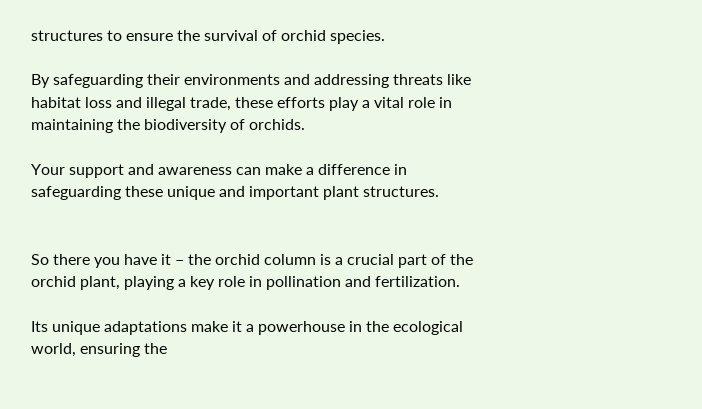structures to ensure the survival of orchid species.

By safeguarding their environments and addressing threats like habitat loss and illegal trade, these efforts play a vital role in maintaining the biodiversity of orchids.

Your support and awareness can make a difference in safeguarding these unique and important plant structures.


So there you have it – the orchid column is a crucial part of the orchid plant, playing a key role in pollination and fertilization.

Its unique adaptations make it a powerhouse in the ecological world, ensuring the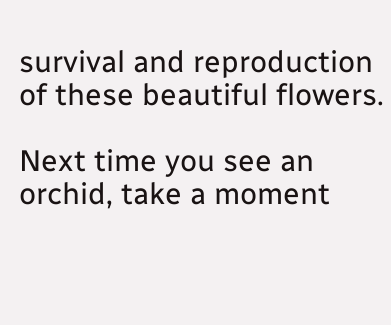survival and reproduction of these beautiful flowers.

Next time you see an orchid, take a moment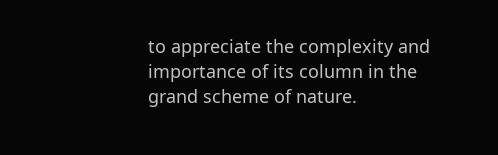to appreciate the complexity and importance of its column in the grand scheme of nature.